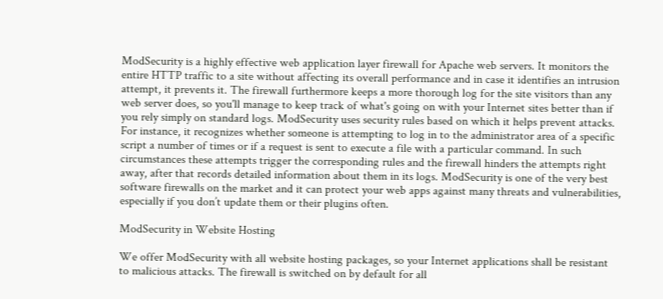ModSecurity is a highly effective web application layer firewall for Apache web servers. It monitors the entire HTTP traffic to a site without affecting its overall performance and in case it identifies an intrusion attempt, it prevents it. The firewall furthermore keeps a more thorough log for the site visitors than any web server does, so you'll manage to keep track of what's going on with your Internet sites better than if you rely simply on standard logs. ModSecurity uses security rules based on which it helps prevent attacks. For instance, it recognizes whether someone is attempting to log in to the administrator area of a specific script a number of times or if a request is sent to execute a file with a particular command. In such circumstances these attempts trigger the corresponding rules and the firewall hinders the attempts right away, after that records detailed information about them in its logs. ModSecurity is one of the very best software firewalls on the market and it can protect your web apps against many threats and vulnerabilities, especially if you don’t update them or their plugins often.

ModSecurity in Website Hosting

We offer ModSecurity with all website hosting packages, so your Internet applications shall be resistant to malicious attacks. The firewall is switched on by default for all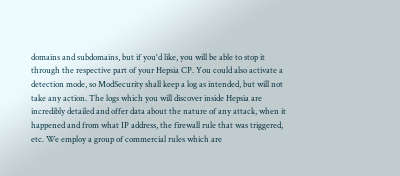domains and subdomains, but if you'd like, you will be able to stop it through the respective part of your Hepsia CP. You could also activate a detection mode, so ModSecurity shall keep a log as intended, but will not take any action. The logs which you will discover inside Hepsia are incredibly detailed and offer data about the nature of any attack, when it happened and from what IP address, the firewall rule that was triggered, etc. We employ a group of commercial rules which are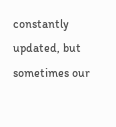constantly updated, but sometimes our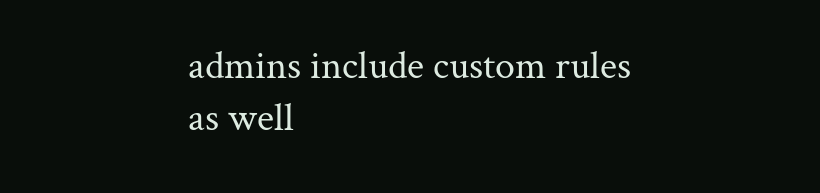admins include custom rules as well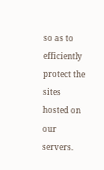so as to efficiently protect the sites hosted on our servers.